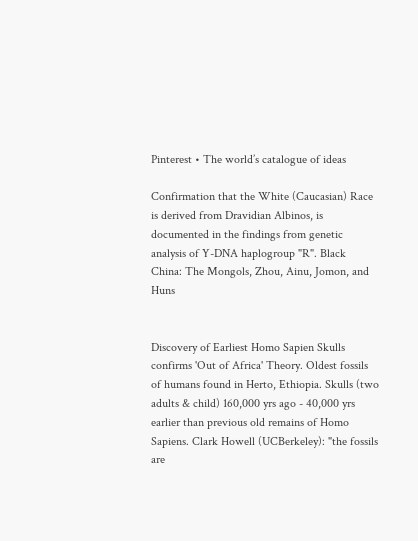Pinterest • The world’s catalogue of ideas

Confirmation that the White (Caucasian) Race is derived from Dravidian Albinos, is documented in the findings from genetic analysis of Y-DNA haplogroup "R". Black China: The Mongols, Zhou, Ainu, Jomon, and Huns


Discovery of Earliest Homo Sapien Skulls confirms 'Out of Africa' Theory. Oldest fossils of humans found in Herto, Ethiopia. Skulls (two adults & child) 160,000 yrs ago - 40,000 yrs earlier than previous old remains of Homo Sapiens. Clark Howell (UCBerkeley): "the fossils are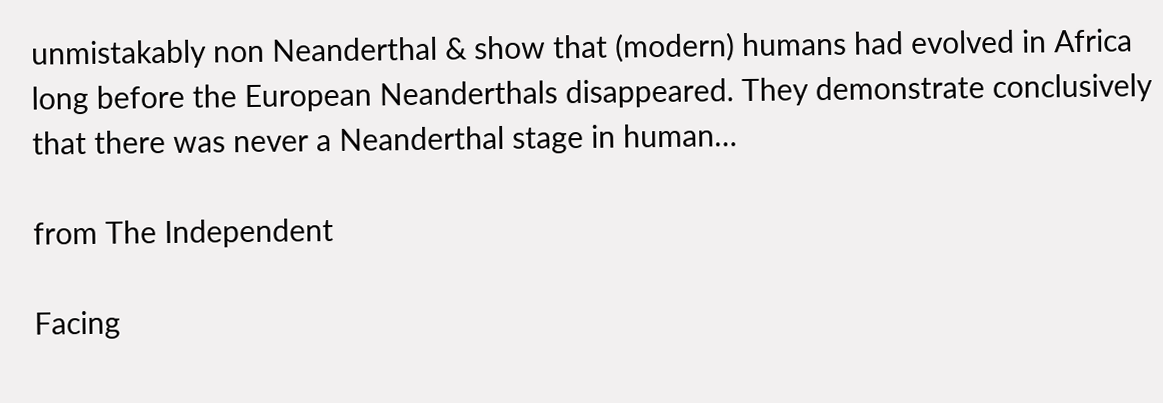unmistakably non Neanderthal & show that (modern) humans had evolved in Africa long before the European Neanderthals disappeared. They demonstrate conclusively that there was never a Neanderthal stage in human…

from The Independent

Facing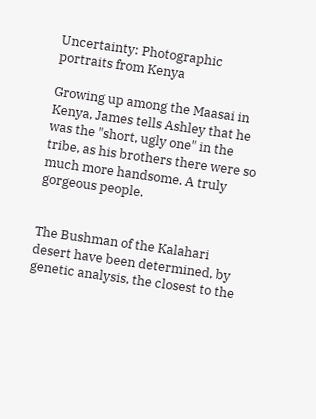Uncertainty: Photographic portraits from Kenya

Growing up among the Maasai in Kenya, James tells Ashley that he was the "short, ugly one" in the tribe, as his brothers there were so much more handsome. A truly gorgeous people.


The Bushman of the Kalahari desert have been determined, by genetic analysis, the closest to the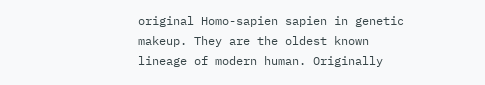original Homo-sapien sapien in genetic makeup. They are the oldest known lineage of modern human. Originally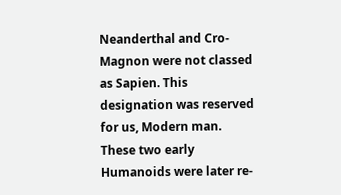Neanderthal and Cro-Magnon were not classed as Sapien. This designation was reserved for us, Modern man. These two early Humanoids were later re-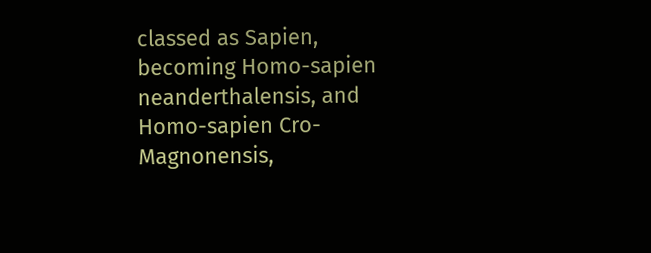classed as Sapien, becoming Homo-sapien neanderthalensis, and Homo-sapien Cro-Magnonensis,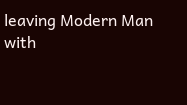leaving Modern Man with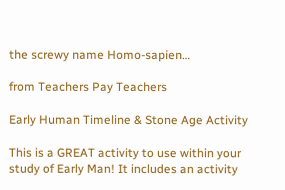the screwy name Homo-sapien…

from Teachers Pay Teachers

Early Human Timeline & Stone Age Activity

This is a GREAT activity to use within your study of Early Man! It includes an activity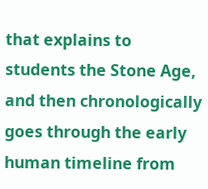that explains to students the Stone Age, and then chronologically goes through the early human timeline from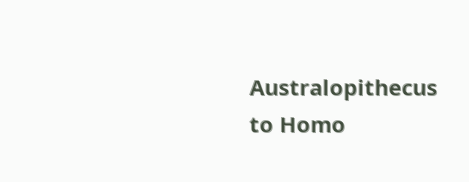Australopithecus to Homo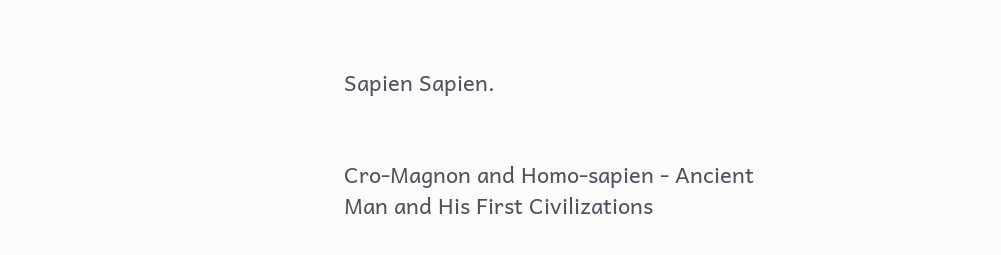Sapien Sapien.


Cro-Magnon and Homo-sapien - Ancient Man and His First Civilizations